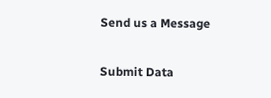Send us a Message

Submit Data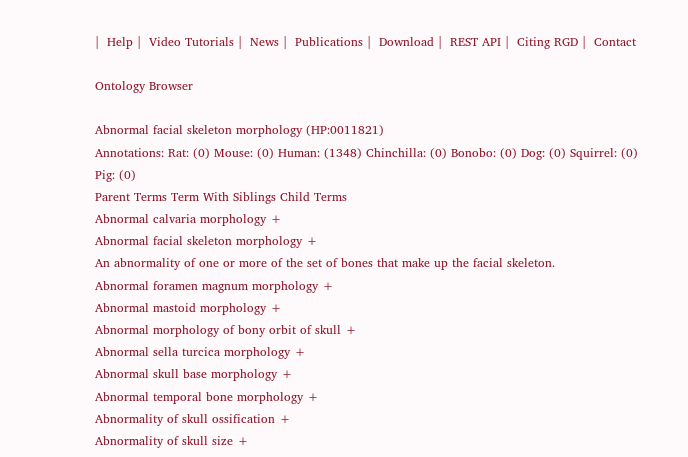|  Help |  Video Tutorials |  News |  Publications |  Download |  REST API |  Citing RGD |  Contact

Ontology Browser

Abnormal facial skeleton morphology (HP:0011821)
Annotations: Rat: (0) Mouse: (0) Human: (1348) Chinchilla: (0) Bonobo: (0) Dog: (0) Squirrel: (0) Pig: (0)
Parent Terms Term With Siblings Child Terms
Abnormal calvaria morphology +
Abnormal facial skeleton morphology +
An abnormality of one or more of the set of bones that make up the facial skeleton.
Abnormal foramen magnum morphology +
Abnormal mastoid morphology +
Abnormal morphology of bony orbit of skull +
Abnormal sella turcica morphology +
Abnormal skull base morphology +
Abnormal temporal bone morphology +
Abnormality of skull ossification +
Abnormality of skull size +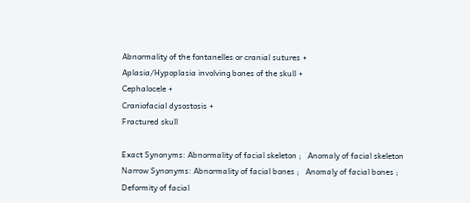Abnormality of the fontanelles or cranial sutures +
Aplasia/Hypoplasia involving bones of the skull +
Cephalocele +
Craniofacial dysostosis +
Fractured skull

Exact Synonyms: Abnormality of facial skeleton ;   Anomaly of facial skeleton
Narrow Synonyms: Abnormality of facial bones ;   Anomaly of facial bones ;   Deformity of facial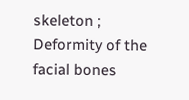skeleton ;   Deformity of the facial bones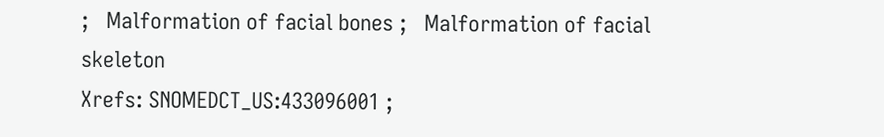;   Malformation of facial bones ;   Malformation of facial skeleton
Xrefs: SNOMEDCT_US:433096001 ;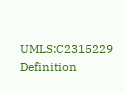UMLS:C2315229
Definition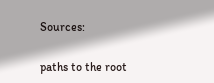Sources:

paths to the root